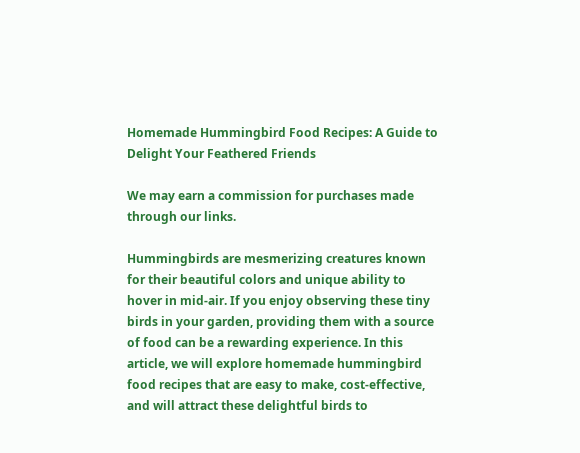Homemade Hummingbird Food Recipes: A Guide to Delight Your Feathered Friends

We may earn a commission for purchases made through our links.

Hummingbirds are mesmerizing creatures known for their beautiful colors and unique ability to hover in mid-air. If you enjoy observing these tiny birds in your garden, providing them with a source of food can be a rewarding experience. In this article, we will explore homemade hummingbird food recipes that are easy to make, cost-effective, and will attract these delightful birds to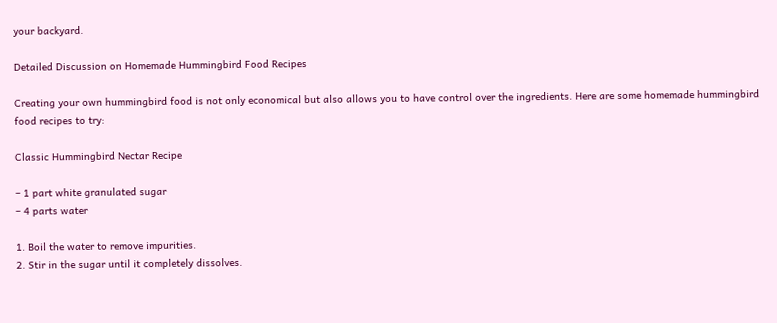your backyard.

Detailed Discussion on Homemade Hummingbird Food Recipes

Creating your own hummingbird food is not only economical but also allows you to have control over the ingredients. Here are some homemade hummingbird food recipes to try:

Classic Hummingbird Nectar Recipe

– 1 part white granulated sugar
– 4 parts water

1. Boil the water to remove impurities.
2. Stir in the sugar until it completely dissolves.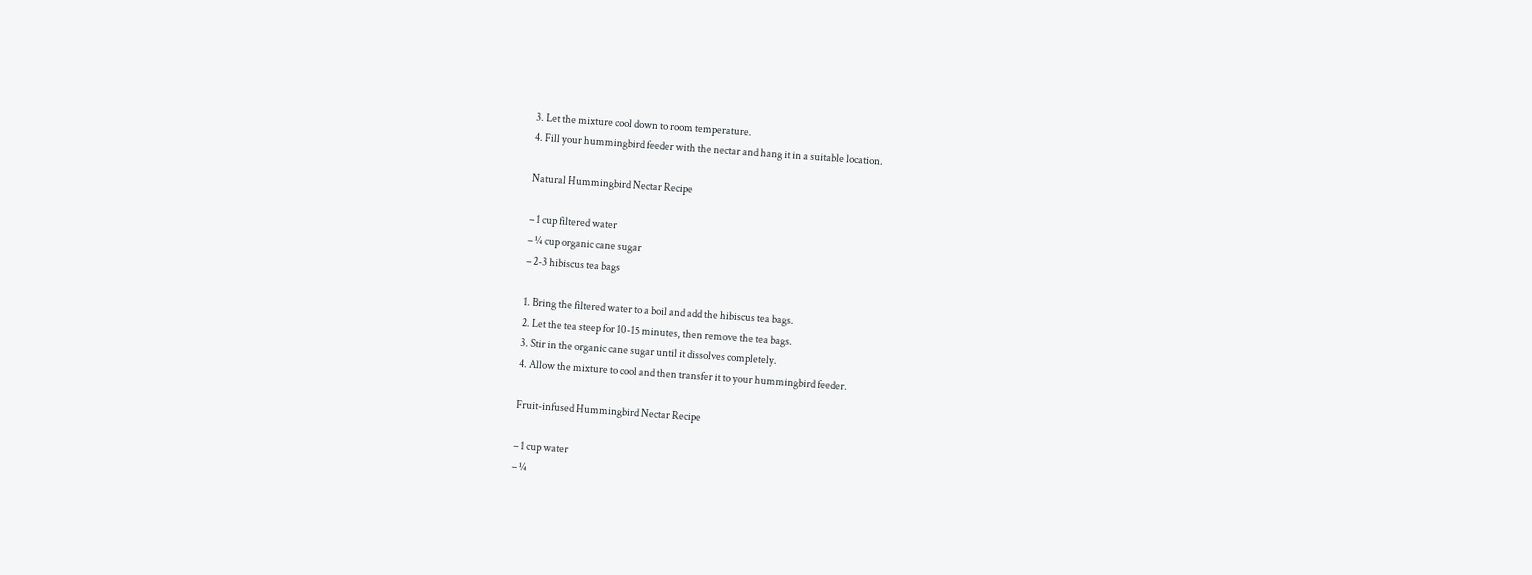3. Let the mixture cool down to room temperature.
4. Fill your hummingbird feeder with the nectar and hang it in a suitable location.

Natural Hummingbird Nectar Recipe

– 1 cup filtered water
– ¼ cup organic cane sugar
– 2-3 hibiscus tea bags

1. Bring the filtered water to a boil and add the hibiscus tea bags.
2. Let the tea steep for 10-15 minutes, then remove the tea bags.
3. Stir in the organic cane sugar until it dissolves completely.
4. Allow the mixture to cool and then transfer it to your hummingbird feeder.

Fruit-infused Hummingbird Nectar Recipe

– 1 cup water
– ¼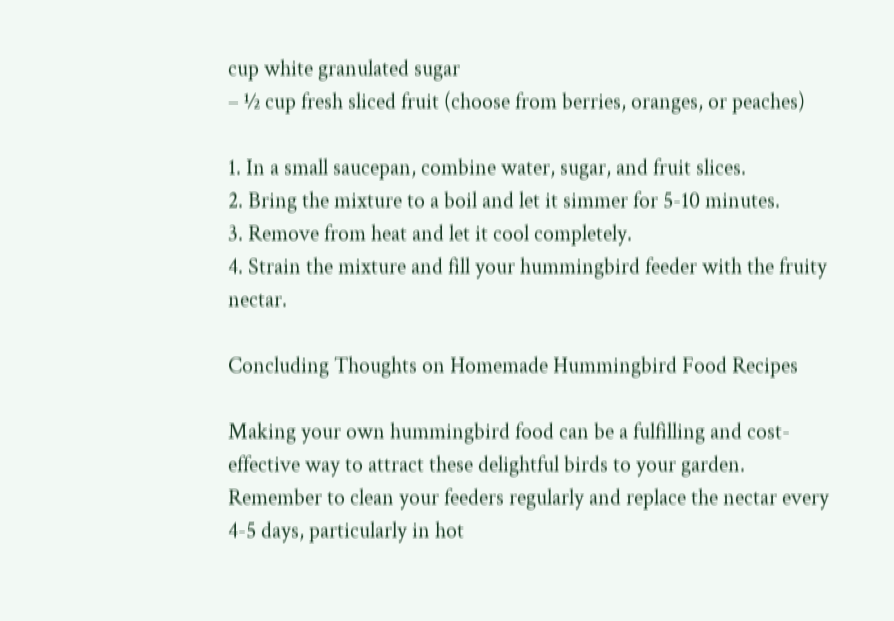cup white granulated sugar
– ½ cup fresh sliced fruit (choose from berries, oranges, or peaches)

1. In a small saucepan, combine water, sugar, and fruit slices.
2. Bring the mixture to a boil and let it simmer for 5-10 minutes.
3. Remove from heat and let it cool completely.
4. Strain the mixture and fill your hummingbird feeder with the fruity nectar.

Concluding Thoughts on Homemade Hummingbird Food Recipes

Making your own hummingbird food can be a fulfilling and cost-effective way to attract these delightful birds to your garden. Remember to clean your feeders regularly and replace the nectar every 4-5 days, particularly in hot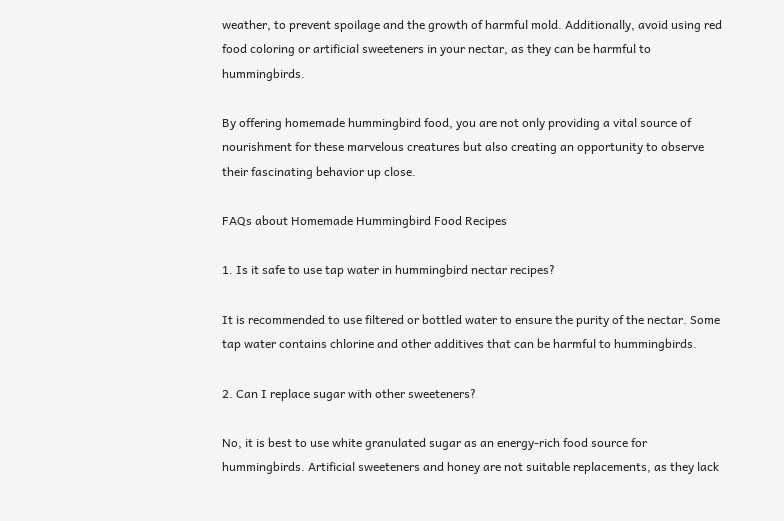weather, to prevent spoilage and the growth of harmful mold. Additionally, avoid using red food coloring or artificial sweeteners in your nectar, as they can be harmful to hummingbirds.

By offering homemade hummingbird food, you are not only providing a vital source of nourishment for these marvelous creatures but also creating an opportunity to observe their fascinating behavior up close.

FAQs about Homemade Hummingbird Food Recipes

1. Is it safe to use tap water in hummingbird nectar recipes?

It is recommended to use filtered or bottled water to ensure the purity of the nectar. Some tap water contains chlorine and other additives that can be harmful to hummingbirds.

2. Can I replace sugar with other sweeteners?

No, it is best to use white granulated sugar as an energy-rich food source for hummingbirds. Artificial sweeteners and honey are not suitable replacements, as they lack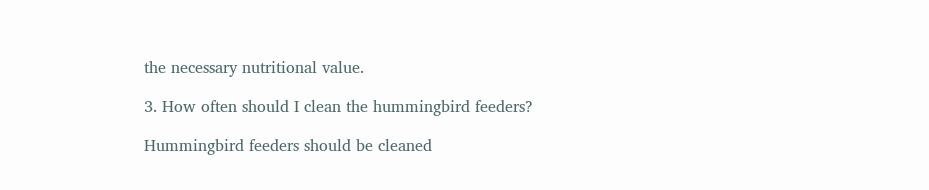the necessary nutritional value.

3. How often should I clean the hummingbird feeders?

Hummingbird feeders should be cleaned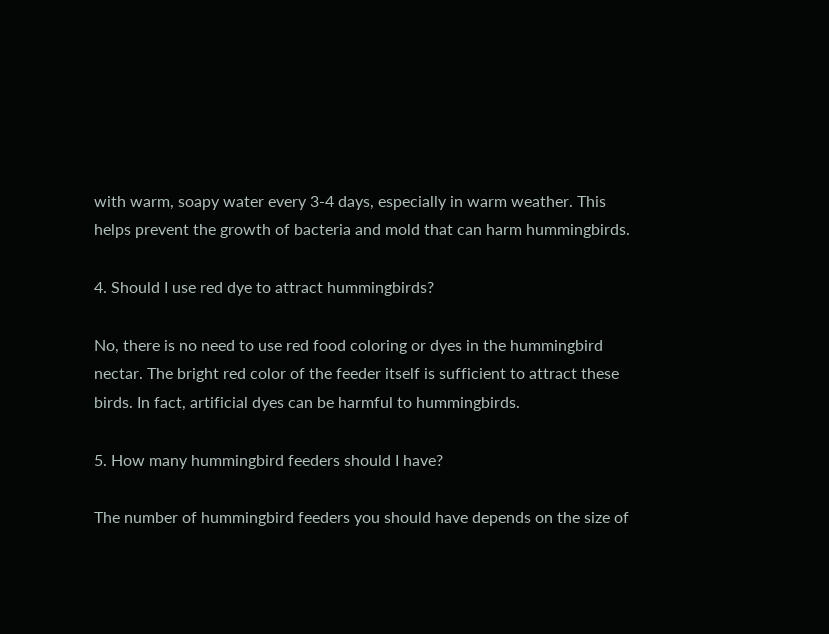with warm, soapy water every 3-4 days, especially in warm weather. This helps prevent the growth of bacteria and mold that can harm hummingbirds.

4. Should I use red dye to attract hummingbirds?

No, there is no need to use red food coloring or dyes in the hummingbird nectar. The bright red color of the feeder itself is sufficient to attract these birds. In fact, artificial dyes can be harmful to hummingbirds.

5. How many hummingbird feeders should I have?

The number of hummingbird feeders you should have depends on the size of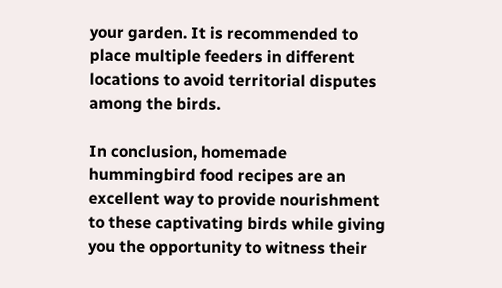your garden. It is recommended to place multiple feeders in different locations to avoid territorial disputes among the birds.

In conclusion, homemade hummingbird food recipes are an excellent way to provide nourishment to these captivating birds while giving you the opportunity to witness their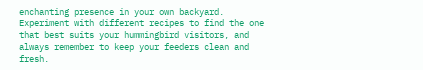enchanting presence in your own backyard. Experiment with different recipes to find the one that best suits your hummingbird visitors, and always remember to keep your feeders clean and fresh.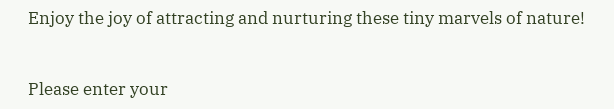Enjoy the joy of attracting and nurturing these tiny marvels of nature!


Please enter your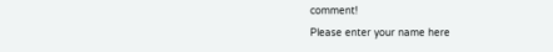comment!
Please enter your name here